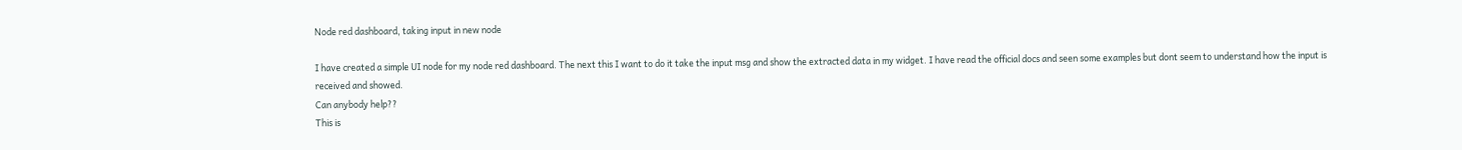Node red dashboard, taking input in new node

I have created a simple UI node for my node red dashboard. The next this I want to do it take the input msg and show the extracted data in my widget. I have read the official docs and seen some examples but dont seem to understand how the input is received and showed.
Can anybody help??
This is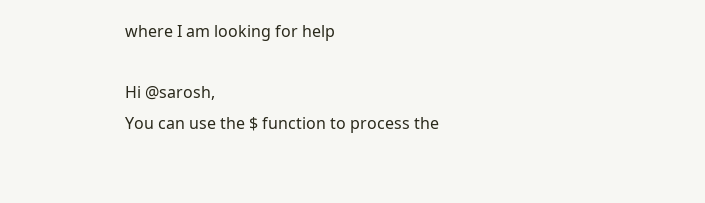where I am looking for help

Hi @sarosh,
You can use the $ function to process the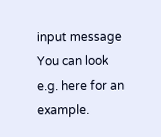input message You can look e.g. here for an example.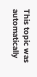This topic was automatically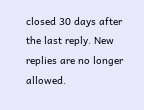closed 30 days after the last reply. New replies are no longer allowed.